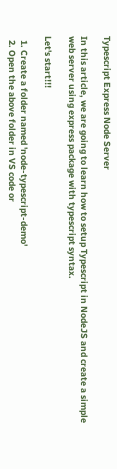Typescript Express Node Server

In this article, we are going to learn how to setup Typescript in NodeJS and create a simple web server using express package with typescript syntax.

Let's start!!!

  1. Create a folder named 'node-typescript-demo'
  2. Open the above folder in VS code or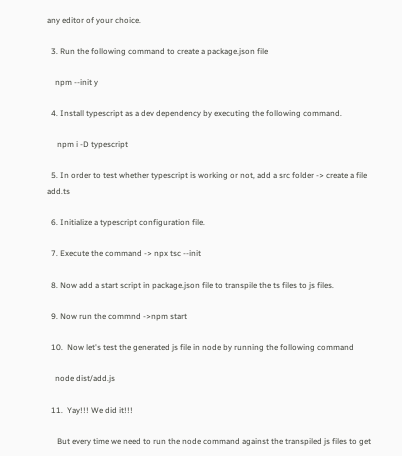any editor of your choice.

  3. Run the following command to create a package.json file

    npm --init y

  4. Install typescript as a dev dependency by executing the following command.

     npm i -D typescript

  5. In order to test whether typescript is working or not, add a src folder -> create a file add.ts

  6. Initialize a typescript configuration file.

  7. Execute the command -> npx tsc --init

  8. Now add a start script in package.json file to transpile the ts files to js files.

  9. Now run the commnd ->npm start

  10.  Now let's test the generated js file in node by running the following command

    node dist/add.js

  11.  Yay!!! We did it!!!

     But every time we need to run the node command against the transpiled js files to get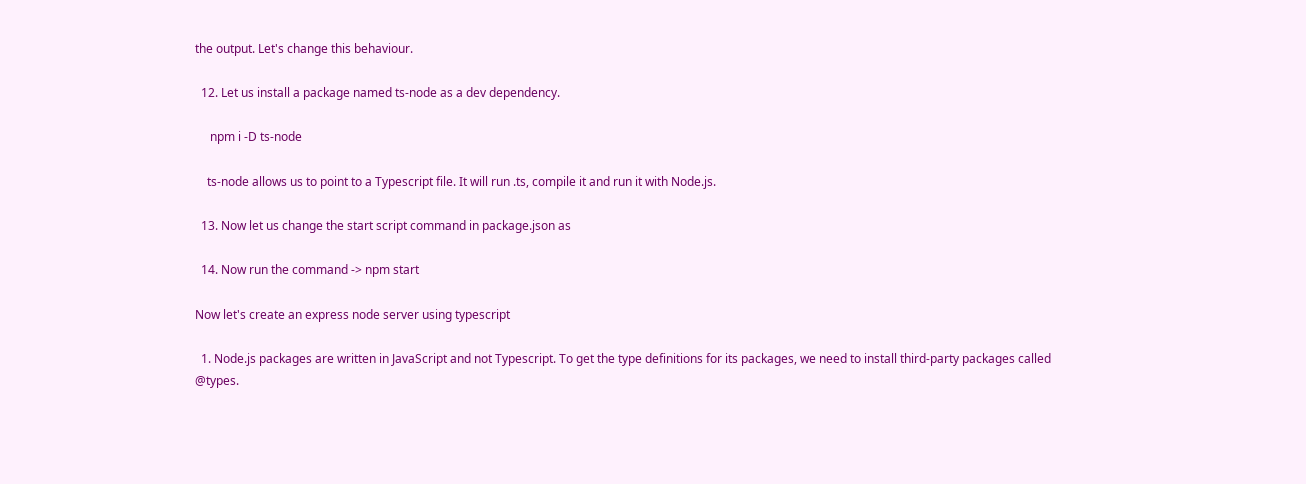the output. Let's change this behaviour.

  12. Let us install a package named ts-node as a dev dependency.

     npm i -D ts-node

    ts-node allows us to point to a Typescript file. It will run .ts, compile it and run it with Node.js.

  13. Now let us change the start script command in package.json as

  14. Now run the command -> npm start

Now let's create an express node server using typescript

  1. Node.js packages are written in JavaScript and not Typescript. To get the type definitions for its packages, we need to install third-party packages called @types.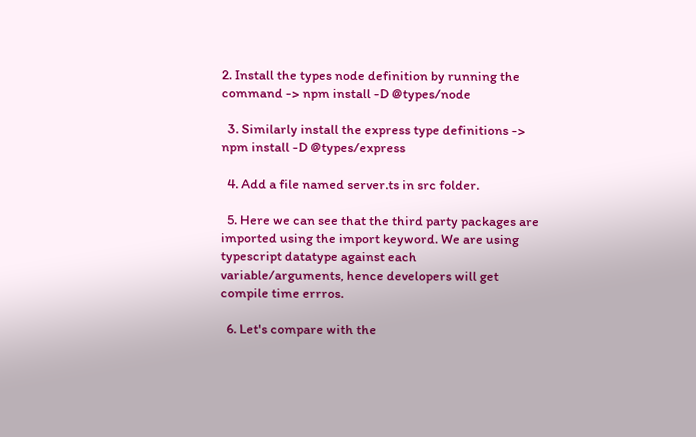2. Install the types node definition by running the command -> npm install -D @types/node

  3. Similarly install the express type definitions -> npm install -D @types/express

  4. Add a file named server.ts in src folder.

  5. Here we can see that the third party packages are imported using the import keyword. We are using typescript datatype against each variable/arguments, hence developers will get compile time errros.

  6. Let's compare with the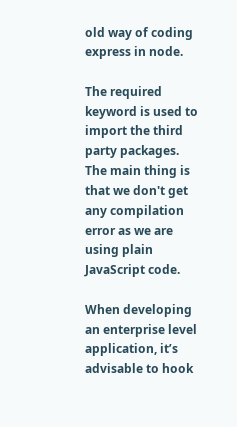old way of coding express in node.

The required keyword is used to import the third party packages. The main thing is that we don't get any compilation error as we are using plain JavaScript code.

When developing an enterprise level application, it’s advisable to hook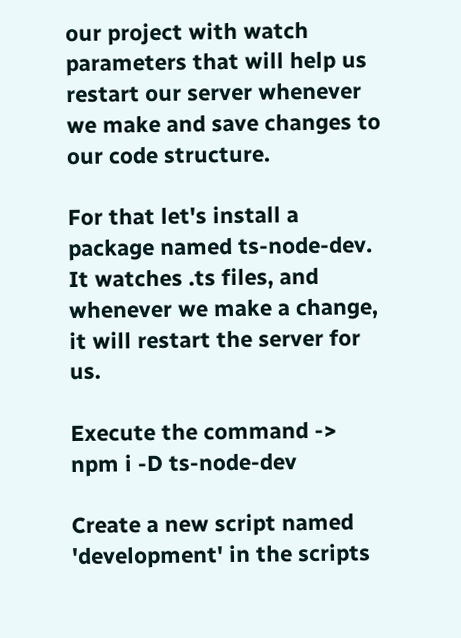our project with watch parameters that will help us restart our server whenever we make and save changes to our code structure.

For that let's install a package named ts-node-dev. It watches .ts files, and whenever we make a change, it will restart the server for us.

Execute the command -> npm i -D ts-node-dev

Create a new script named 'development' in the scripts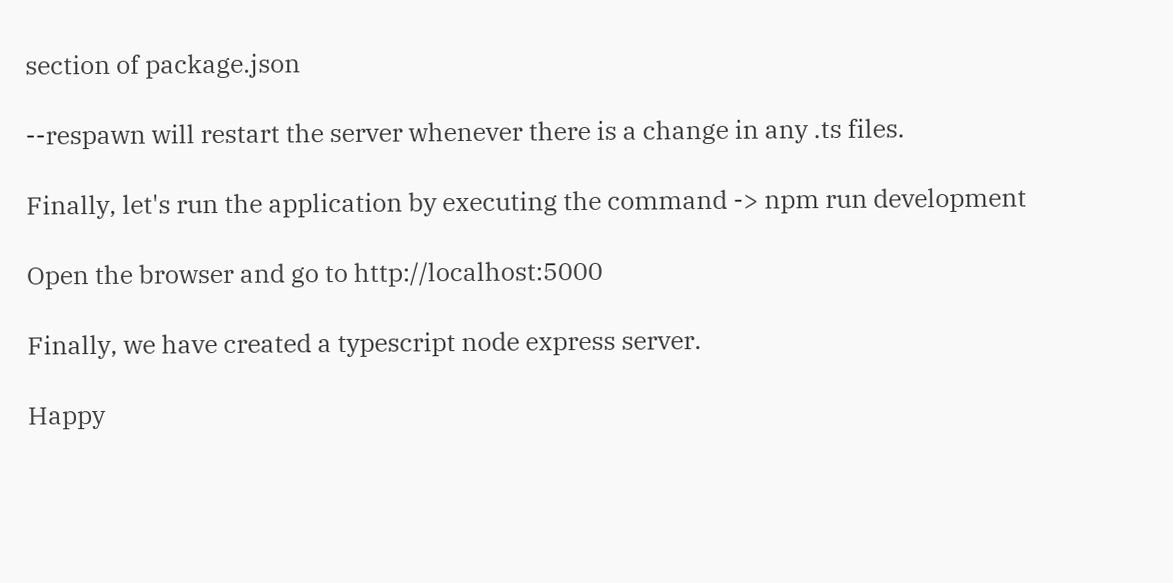section of package.json

--respawn will restart the server whenever there is a change in any .ts files.

Finally, let's run the application by executing the command -> npm run development

Open the browser and go to http://localhost:5000

Finally, we have created a typescript node express server.

Happy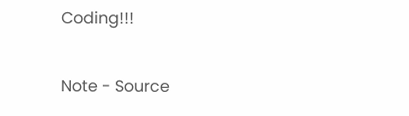Coding!!!

Note - Source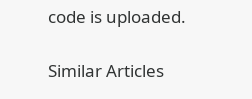code is uploaded.

Similar Articles